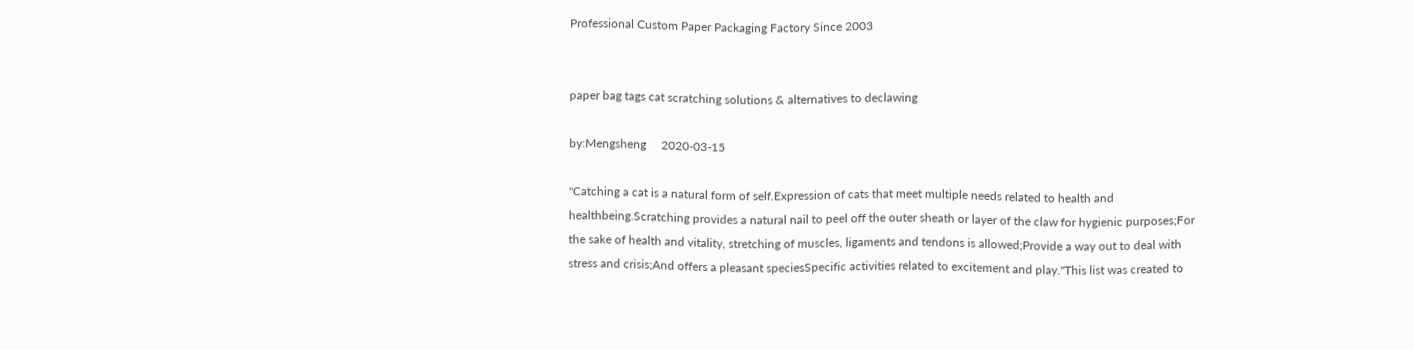Professional Custom Paper Packaging Factory Since 2003


paper bag tags cat scratching solutions & alternatives to declawing

by:Mengsheng     2020-03-15

"Catching a cat is a natural form of self.Expression of cats that meet multiple needs related to health and healthbeing.Scratching provides a natural nail to peel off the outer sheath or layer of the claw for hygienic purposes;For the sake of health and vitality, stretching of muscles, ligaments and tendons is allowed;Provide a way out to deal with stress and crisis;And offers a pleasant speciesSpecific activities related to excitement and play."This list was created to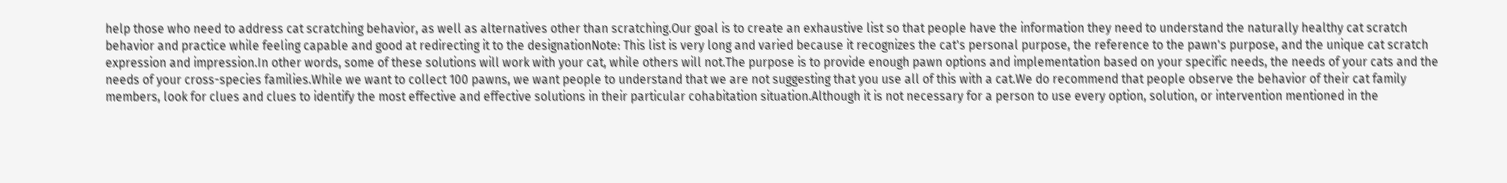help those who need to address cat scratching behavior, as well as alternatives other than scratching.Our goal is to create an exhaustive list so that people have the information they need to understand the naturally healthy cat scratch behavior and practice while feeling capable and good at redirecting it to the designationNote: This list is very long and varied because it recognizes the cat's personal purpose, the reference to the pawn's purpose, and the unique cat scratch expression and impression.In other words, some of these solutions will work with your cat, while others will not.The purpose is to provide enough pawn options and implementation based on your specific needs, the needs of your cats and the needs of your cross-species families.While we want to collect 100 pawns, we want people to understand that we are not suggesting that you use all of this with a cat.We do recommend that people observe the behavior of their cat family members, look for clues and clues to identify the most effective and effective solutions in their particular cohabitation situation.Although it is not necessary for a person to use every option, solution, or intervention mentioned in the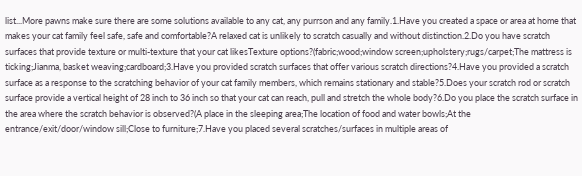list...More pawns make sure there are some solutions available to any cat, any purrson and any family.1.Have you created a space or area at home that makes your cat family feel safe, safe and comfortable?A relaxed cat is unlikely to scratch casually and without distinction.2.Do you have scratch surfaces that provide texture or multi-texture that your cat likesTexture options?(fabric;wood;window screen;upholstery;rugs/carpet;The mattress is ticking;Jianma, basket weaving;cardboard;3.Have you provided scratch surfaces that offer various scratch directions?4.Have you provided a scratch surface as a response to the scratching behavior of your cat family members, which remains stationary and stable?5.Does your scratch rod or scratch surface provide a vertical height of 28 inch to 36 inch so that your cat can reach, pull and stretch the whole body?6.Do you place the scratch surface in the area where the scratch behavior is observed?(A place in the sleeping area;The location of food and water bowls;At the entrance/exit/door/window sill;Close to furniture;7.Have you placed several scratches/surfaces in multiple areas of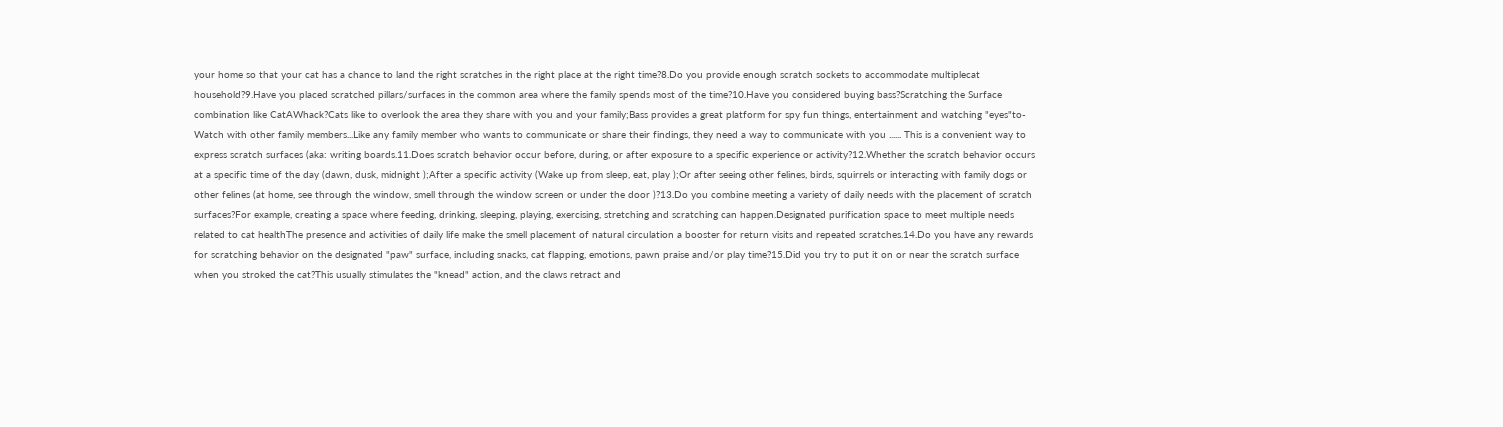your home so that your cat has a chance to land the right scratches in the right place at the right time?8.Do you provide enough scratch sockets to accommodate multiplecat household?9.Have you placed scratched pillars/surfaces in the common area where the family spends most of the time?10.Have you considered buying bass?Scratching the Surface combination like CatAWhack?Cats like to overlook the area they share with you and your family;Bass provides a great platform for spy fun things, entertainment and watching "eyes"to-Watch with other family members...Like any family member who wants to communicate or share their findings, they need a way to communicate with you ...... This is a convenient way to express scratch surfaces (aka: writing boards.11.Does scratch behavior occur before, during, or after exposure to a specific experience or activity?12.Whether the scratch behavior occurs at a specific time of the day (dawn, dusk, midnight );After a specific activity (Wake up from sleep, eat, play );Or after seeing other felines, birds, squirrels or interacting with family dogs or other felines (at home, see through the window, smell through the window screen or under the door )?13.Do you combine meeting a variety of daily needs with the placement of scratch surfaces?For example, creating a space where feeding, drinking, sleeping, playing, exercising, stretching and scratching can happen.Designated purification space to meet multiple needs related to cat healthThe presence and activities of daily life make the smell placement of natural circulation a booster for return visits and repeated scratches.14.Do you have any rewards for scratching behavior on the designated "paw" surface, including snacks, cat flapping, emotions, pawn praise and/or play time?15.Did you try to put it on or near the scratch surface when you stroked the cat?This usually stimulates the "knead" action, and the claws retract and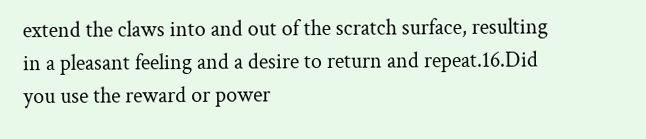extend the claws into and out of the scratch surface, resulting in a pleasant feeling and a desire to return and repeat.16.Did you use the reward or power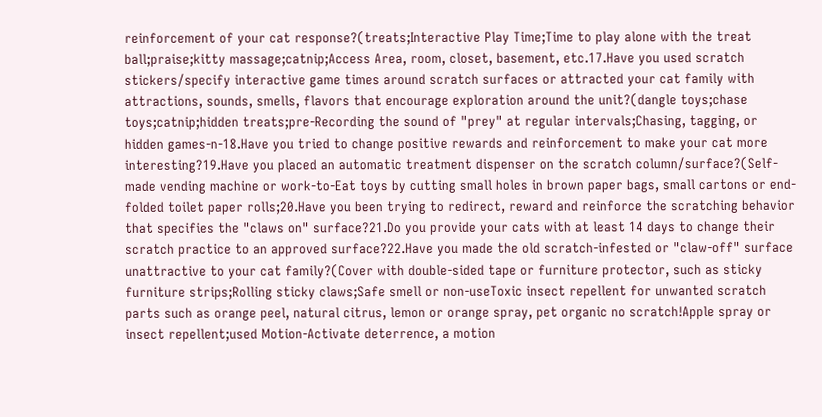reinforcement of your cat response?(treats;Interactive Play Time;Time to play alone with the treat ball;praise;kitty massage;catnip;Access Area, room, closet, basement, etc.17.Have you used scratch stickers/specify interactive game times around scratch surfaces or attracted your cat family with attractions, sounds, smells, flavors that encourage exploration around the unit?(dangle toys;chase toys;catnip;hidden treats;pre-Recording the sound of "prey" at regular intervals;Chasing, tagging, or hidden games-n-18.Have you tried to change positive rewards and reinforcement to make your cat more interesting?19.Have you placed an automatic treatment dispenser on the scratch column/surface?(Self-made vending machine or work-to-Eat toys by cutting small holes in brown paper bags, small cartons or end-folded toilet paper rolls;20.Have you been trying to redirect, reward and reinforce the scratching behavior that specifies the "claws on" surface?21.Do you provide your cats with at least 14 days to change their scratch practice to an approved surface?22.Have you made the old scratch-infested or "claw-off" surface unattractive to your cat family?(Cover with double-sided tape or furniture protector, such as sticky furniture strips;Rolling sticky claws;Safe smell or non-useToxic insect repellent for unwanted scratch parts such as orange peel, natural citrus, lemon or orange spray, pet organic no scratch!Apple spray or insect repellent;used Motion-Activate deterrence, a motion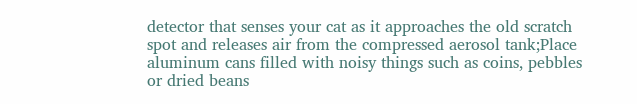detector that senses your cat as it approaches the old scratch spot and releases air from the compressed aerosol tank;Place aluminum cans filled with noisy things such as coins, pebbles or dried beans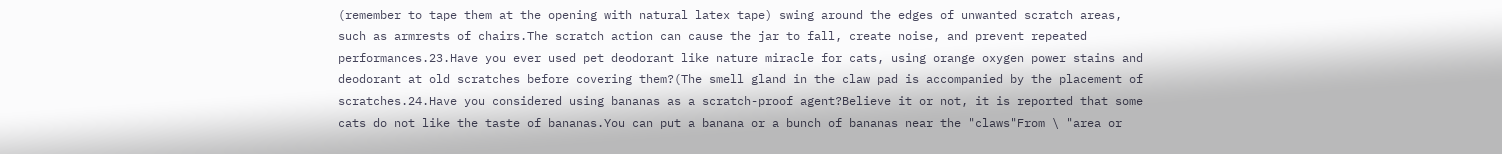(remember to tape them at the opening with natural latex tape) swing around the edges of unwanted scratch areas, such as armrests of chairs.The scratch action can cause the jar to fall, create noise, and prevent repeated performances.23.Have you ever used pet deodorant like nature miracle for cats, using orange oxygen power stains and deodorant at old scratches before covering them?(The smell gland in the claw pad is accompanied by the placement of scratches.24.Have you considered using bananas as a scratch-proof agent?Believe it or not, it is reported that some cats do not like the taste of bananas.You can put a banana or a bunch of bananas near the "claws"From \ "area or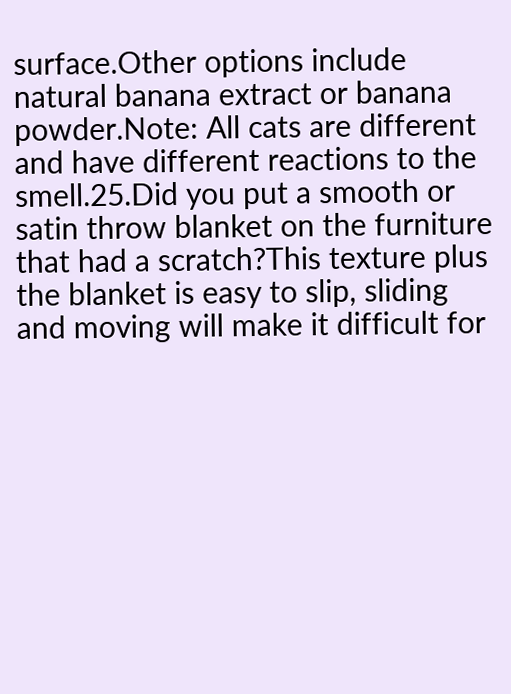surface.Other options include natural banana extract or banana powder.Note: All cats are different and have different reactions to the smell.25.Did you put a smooth or satin throw blanket on the furniture that had a scratch?This texture plus the blanket is easy to slip, sliding and moving will make it difficult for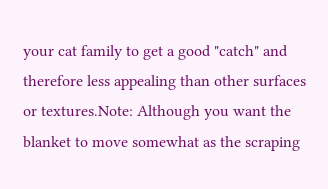your cat family to get a good "catch" and therefore less appealing than other surfaces or textures.Note: Although you want the blanket to move somewhat as the scraping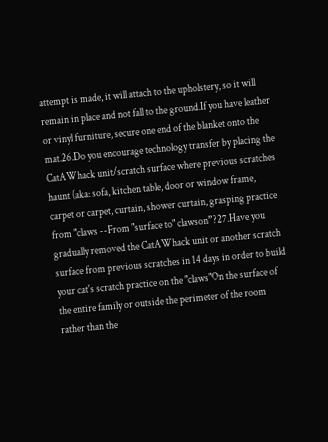attempt is made, it will attach to the upholstery, so it will remain in place and not fall to the ground.If you have leather or vinyl furniture, secure one end of the blanket onto the mat.26.Do you encourage technology transfer by placing the CatAWhack unit/scratch surface where previous scratches haunt (aka: sofa, kitchen table, door or window frame, carpet or carpet, curtain, shower curtain, grasping practice from "claws --From "surface to" clawson”?27.Have you gradually removed the CatAWhack unit or another scratch surface from previous scratches in 14 days in order to build your cat's scratch practice on the "claws"On the surface of the entire family or outside the perimeter of the room rather than the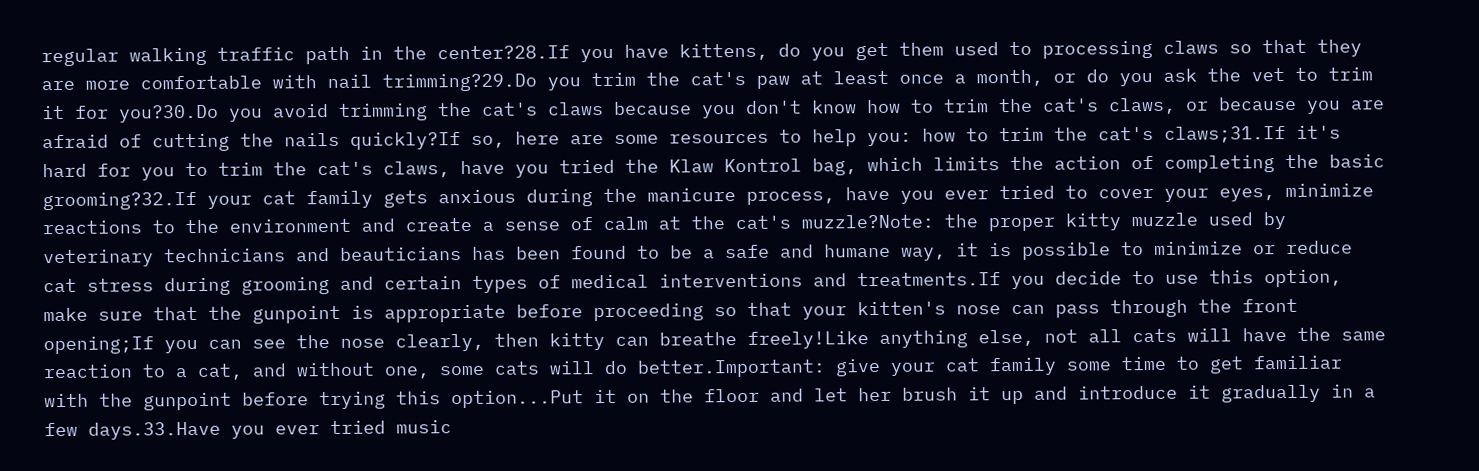regular walking traffic path in the center?28.If you have kittens, do you get them used to processing claws so that they are more comfortable with nail trimming?29.Do you trim the cat's paw at least once a month, or do you ask the vet to trim it for you?30.Do you avoid trimming the cat's claws because you don't know how to trim the cat's claws, or because you are afraid of cutting the nails quickly?If so, here are some resources to help you: how to trim the cat's claws;31.If it's hard for you to trim the cat's claws, have you tried the Klaw Kontrol bag, which limits the action of completing the basic grooming?32.If your cat family gets anxious during the manicure process, have you ever tried to cover your eyes, minimize reactions to the environment and create a sense of calm at the cat's muzzle?Note: the proper kitty muzzle used by veterinary technicians and beauticians has been found to be a safe and humane way, it is possible to minimize or reduce cat stress during grooming and certain types of medical interventions and treatments.If you decide to use this option, make sure that the gunpoint is appropriate before proceeding so that your kitten's nose can pass through the front opening;If you can see the nose clearly, then kitty can breathe freely!Like anything else, not all cats will have the same reaction to a cat, and without one, some cats will do better.Important: give your cat family some time to get familiar with the gunpoint before trying this option...Put it on the floor and let her brush it up and introduce it gradually in a few days.33.Have you ever tried music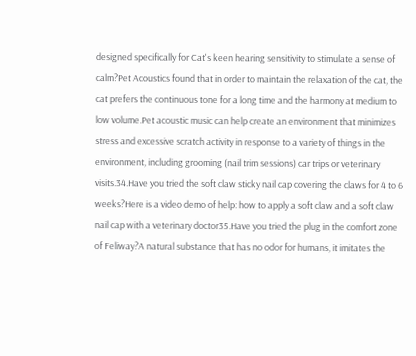designed specifically for Cat's keen hearing sensitivity to stimulate a sense of calm?Pet Acoustics found that in order to maintain the relaxation of the cat, the cat prefers the continuous tone for a long time and the harmony at medium to low volume.Pet acoustic music can help create an environment that minimizes stress and excessive scratch activity in response to a variety of things in the environment, including grooming (nail trim sessions) car trips or veterinary visits.34.Have you tried the soft claw sticky nail cap covering the claws for 4 to 6 weeks?Here is a video demo of help: how to apply a soft claw and a soft claw nail cap with a veterinary doctor35.Have you tried the plug in the comfort zone of Feliway?A natural substance that has no odor for humans, it imitates the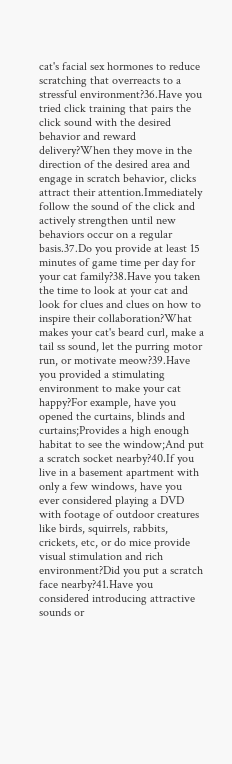cat's facial sex hormones to reduce scratching that overreacts to a stressful environment?36.Have you tried click training that pairs the click sound with the desired behavior and reward delivery?When they move in the direction of the desired area and engage in scratch behavior, clicks attract their attention.Immediately follow the sound of the click and actively strengthen until new behaviors occur on a regular basis.37.Do you provide at least 15 minutes of game time per day for your cat family?38.Have you taken the time to look at your cat and look for clues and clues on how to inspire their collaboration?What makes your cat's beard curl, make a tail ss sound, let the purring motor run, or motivate meow?39.Have you provided a stimulating environment to make your cat happy?For example, have you opened the curtains, blinds and curtains;Provides a high enough habitat to see the window;And put a scratch socket nearby?40.If you live in a basement apartment with only a few windows, have you ever considered playing a DVD with footage of outdoor creatures like birds, squirrels, rabbits, crickets, etc, or do mice provide visual stimulation and rich environment?Did you put a scratch face nearby?41.Have you considered introducing attractive sounds or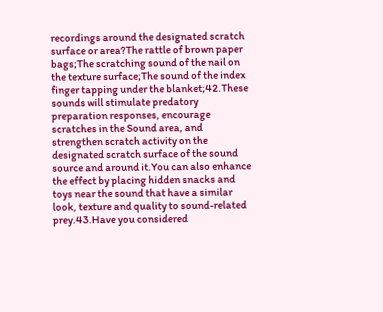recordings around the designated scratch surface or area?The rattle of brown paper bags;The scratching sound of the nail on the texture surface;The sound of the index finger tapping under the blanket;42.These sounds will stimulate predatory preparation responses, encourage scratches in the Sound area, and strengthen scratch activity on the designated scratch surface of the sound source and around it.You can also enhance the effect by placing hidden snacks and toys near the sound that have a similar look, texture and quality to sound-related prey.43.Have you considered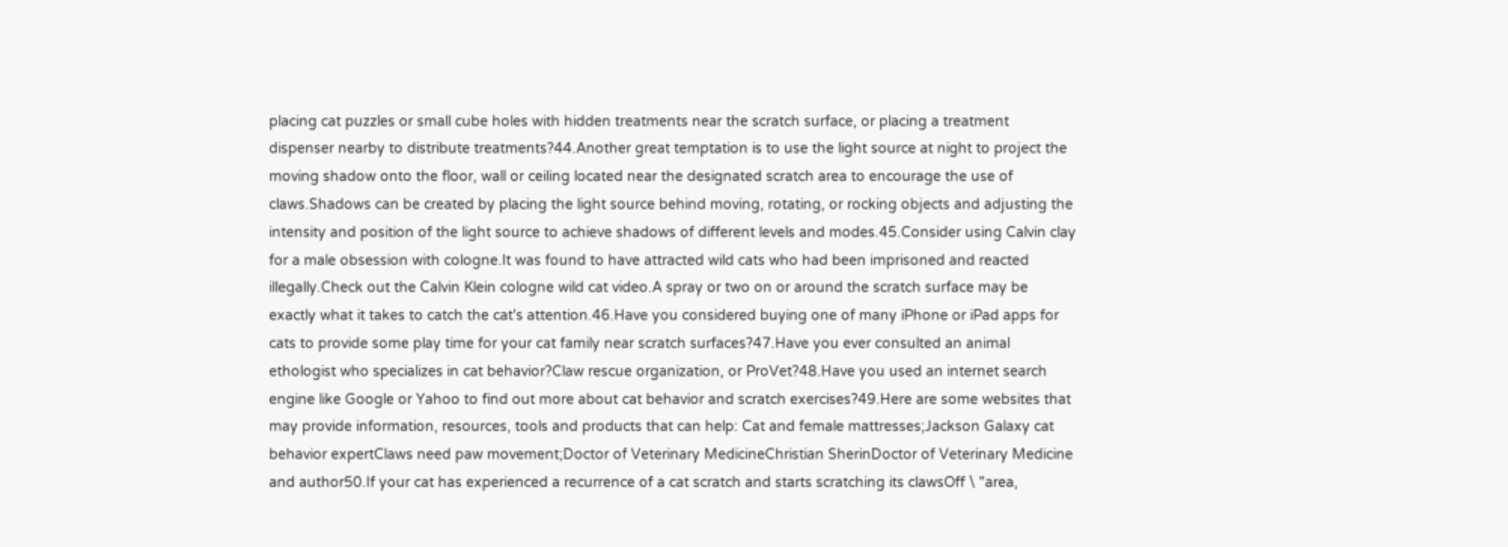placing cat puzzles or small cube holes with hidden treatments near the scratch surface, or placing a treatment dispenser nearby to distribute treatments?44.Another great temptation is to use the light source at night to project the moving shadow onto the floor, wall or ceiling located near the designated scratch area to encourage the use of claws.Shadows can be created by placing the light source behind moving, rotating, or rocking objects and adjusting the intensity and position of the light source to achieve shadows of different levels and modes.45.Consider using Calvin clay for a male obsession with cologne.It was found to have attracted wild cats who had been imprisoned and reacted illegally.Check out the Calvin Klein cologne wild cat video.A spray or two on or around the scratch surface may be exactly what it takes to catch the cat's attention.46.Have you considered buying one of many iPhone or iPad apps for cats to provide some play time for your cat family near scratch surfaces?47.Have you ever consulted an animal ethologist who specializes in cat behavior?Claw rescue organization, or ProVet?48.Have you used an internet search engine like Google or Yahoo to find out more about cat behavior and scratch exercises?49.Here are some websites that may provide information, resources, tools and products that can help: Cat and female mattresses;Jackson Galaxy cat behavior expertClaws need paw movement;Doctor of Veterinary MedicineChristian SherinDoctor of Veterinary Medicine and author50.If your cat has experienced a recurrence of a cat scratch and starts scratching its clawsOff \ "area,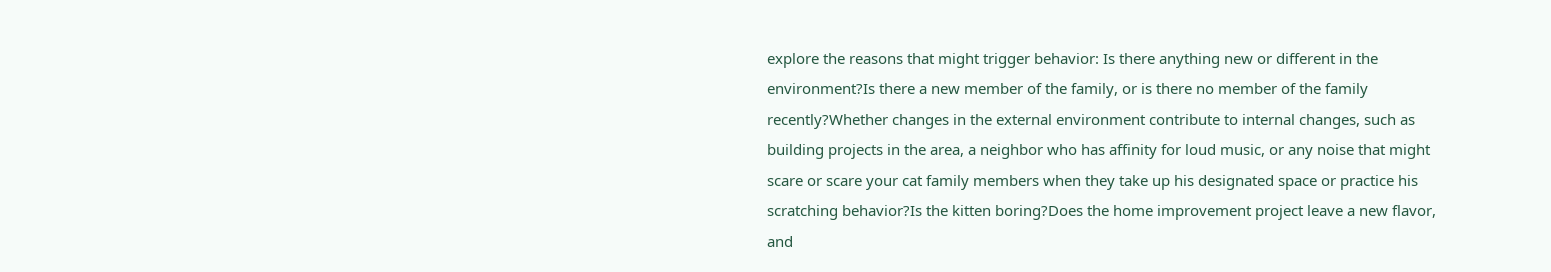explore the reasons that might trigger behavior: Is there anything new or different in the environment?Is there a new member of the family, or is there no member of the family recently?Whether changes in the external environment contribute to internal changes, such as building projects in the area, a neighbor who has affinity for loud music, or any noise that might scare or scare your cat family members when they take up his designated space or practice his scratching behavior?Is the kitten boring?Does the home improvement project leave a new flavor, and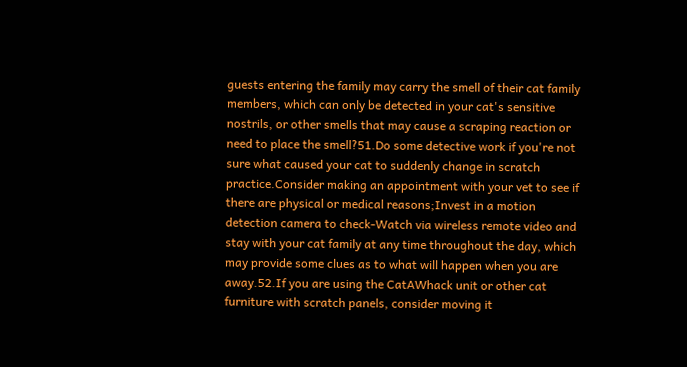guests entering the family may carry the smell of their cat family members, which can only be detected in your cat's sensitive nostrils, or other smells that may cause a scraping reaction or need to place the smell?51.Do some detective work if you're not sure what caused your cat to suddenly change in scratch practice.Consider making an appointment with your vet to see if there are physical or medical reasons;Invest in a motion detection camera to check-Watch via wireless remote video and stay with your cat family at any time throughout the day, which may provide some clues as to what will happen when you are away.52.If you are using the CatAWhack unit or other cat furniture with scratch panels, consider moving it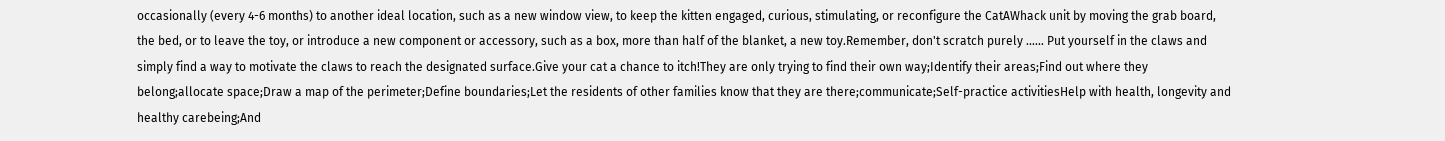occasionally (every 4-6 months) to another ideal location, such as a new window view, to keep the kitten engaged, curious, stimulating, or reconfigure the CatAWhack unit by moving the grab board, the bed, or to leave the toy, or introduce a new component or accessory, such as a box, more than half of the blanket, a new toy.Remember, don't scratch purely ...... Put yourself in the claws and simply find a way to motivate the claws to reach the designated surface.Give your cat a chance to itch!They are only trying to find their own way;Identify their areas;Find out where they belong;allocate space;Draw a map of the perimeter;Define boundaries;Let the residents of other families know that they are there;communicate;Self-practice activitiesHelp with health, longevity and healthy carebeing;And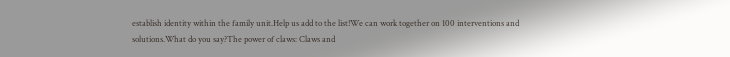establish identity within the family unit.Help us add to the list!We can work together on 100 interventions and solutions.What do you say?The power of claws: Claws and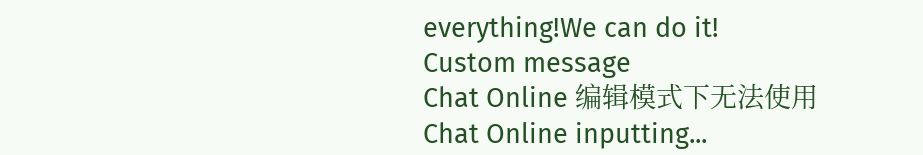everything!We can do it!
Custom message
Chat Online 编辑模式下无法使用
Chat Online inputting...